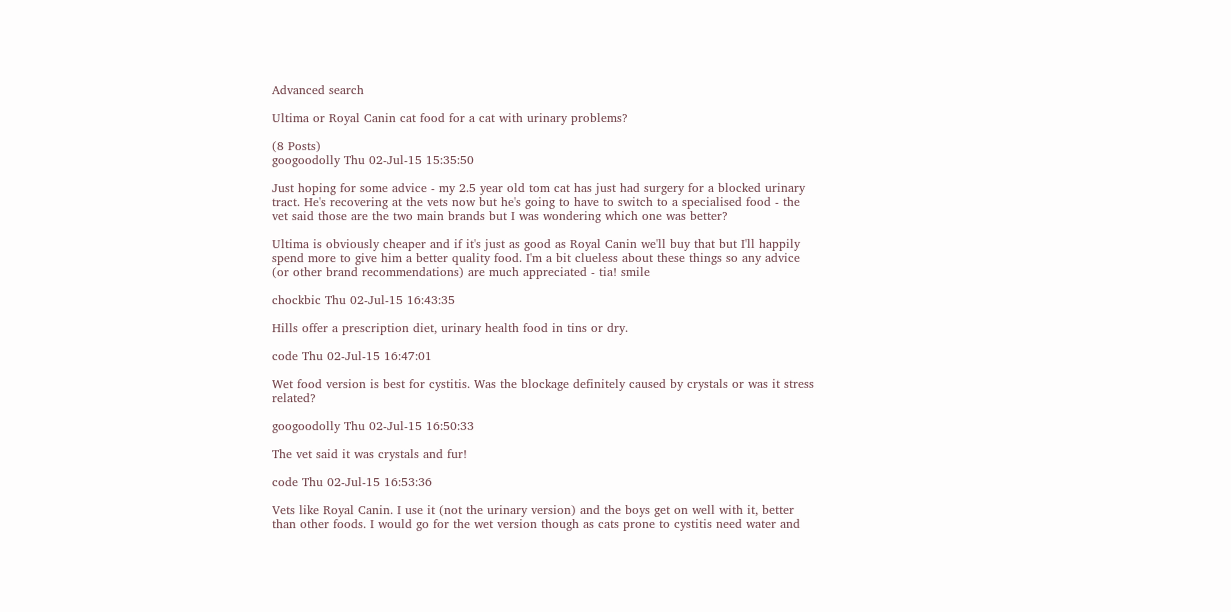Advanced search

Ultima or Royal Canin cat food for a cat with urinary problems?

(8 Posts)
googoodolly Thu 02-Jul-15 15:35:50

Just hoping for some advice - my 2.5 year old tom cat has just had surgery for a blocked urinary tract. He's recovering at the vets now but he's going to have to switch to a specialised food - the vet said those are the two main brands but I was wondering which one was better?

Ultima is obviously cheaper and if it's just as good as Royal Canin we'll buy that but I'll happily spend more to give him a better quality food. I'm a bit clueless about these things so any advice (or other brand recommendations) are much appreciated - tia! smile

chockbic Thu 02-Jul-15 16:43:35

Hills offer a prescription diet, urinary health food in tins or dry.

code Thu 02-Jul-15 16:47:01

Wet food version is best for cystitis. Was the blockage definitely caused by crystals or was it stress related?

googoodolly Thu 02-Jul-15 16:50:33

The vet said it was crystals and fur!

code Thu 02-Jul-15 16:53:36

Vets like Royal Canin. I use it (not the urinary version) and the boys get on well with it, better than other foods. I would go for the wet version though as cats prone to cystitis need water and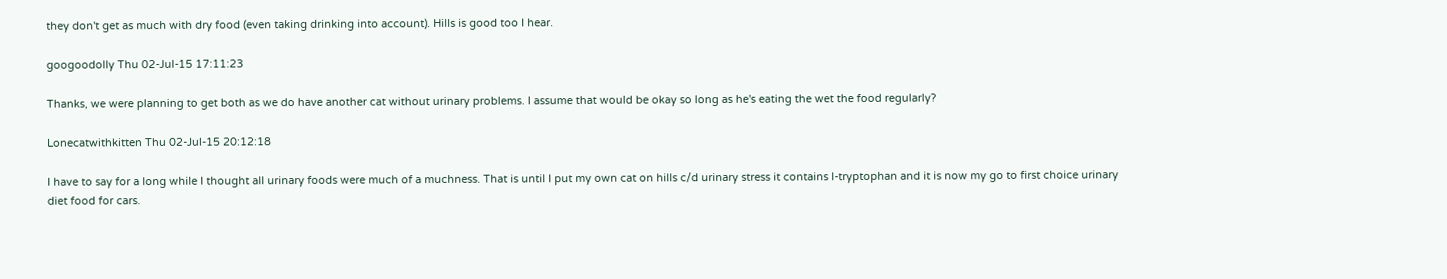they don't get as much with dry food (even taking drinking into account). Hills is good too I hear.

googoodolly Thu 02-Jul-15 17:11:23

Thanks, we were planning to get both as we do have another cat without urinary problems. I assume that would be okay so long as he's eating the wet the food regularly?

Lonecatwithkitten Thu 02-Jul-15 20:12:18

I have to say for a long while I thought all urinary foods were much of a muchness. That is until I put my own cat on hills c/d urinary stress it contains l-tryptophan and it is now my go to first choice urinary diet food for cars.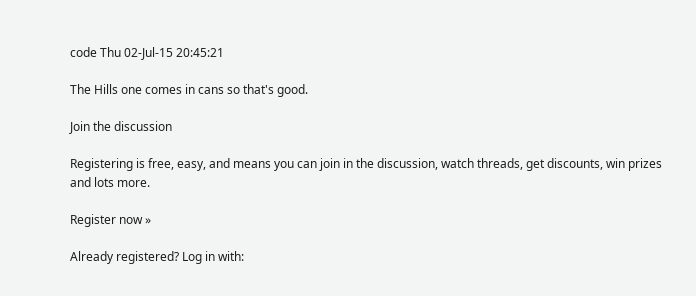code Thu 02-Jul-15 20:45:21

The Hills one comes in cans so that's good.

Join the discussion

Registering is free, easy, and means you can join in the discussion, watch threads, get discounts, win prizes and lots more.

Register now »

Already registered? Log in with: